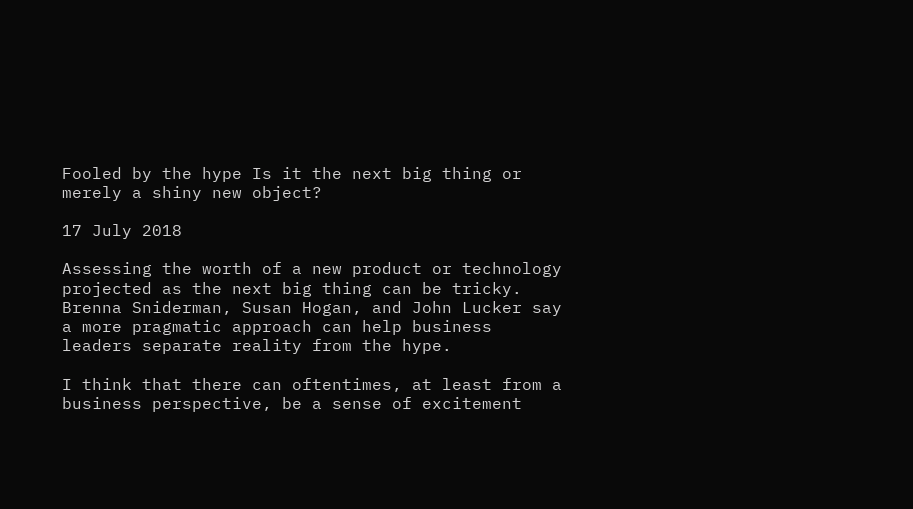Fooled by the hype Is it the next big thing or merely a shiny new object?

17 July 2018

Assessing the worth of a new product or technology projected as the next big thing can be tricky. Brenna Sniderman, Susan Hogan, and John Lucker say a more pragmatic approach can help business leaders separate reality from the hype.

I think that there can oftentimes, at least from a business perspective, be a sense of excitement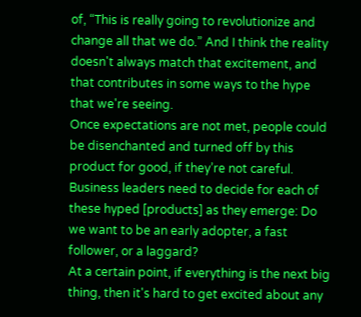of, “This is really going to revolutionize and change all that we do.” And I think the reality doesn't always match that excitement, and that contributes in some ways to the hype that we're seeing.
Once expectations are not met, people could be disenchanted and turned off by this product for good, if they’re not careful. Business leaders need to decide for each of these hyped [products] as they emerge: Do we want to be an early adopter, a fast follower, or a laggard?
At a certain point, if everything is the next big thing, then it's hard to get excited about any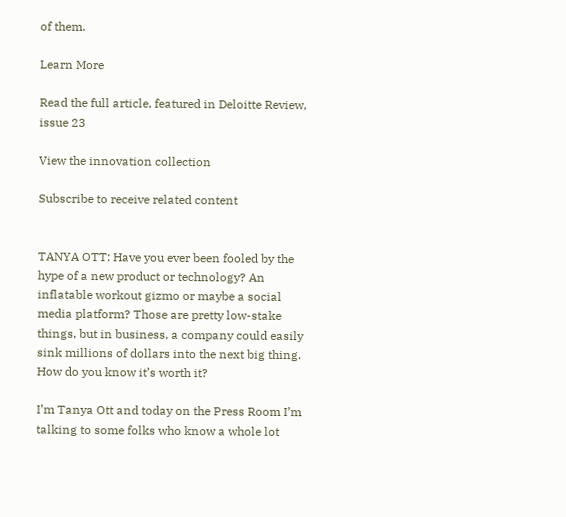of them.

Learn More

Read the full article, featured in Deloitte Review, issue 23

View the innovation collection

Subscribe to receive related content


TANYA OTT: Have you ever been fooled by the hype of a new product or technology? An inflatable workout gizmo or maybe a social media platform? Those are pretty low-stake things, but in business, a company could easily sink millions of dollars into the next big thing. How do you know it’s worth it?

I’m Tanya Ott and today on the Press Room I’m talking to some folks who know a whole lot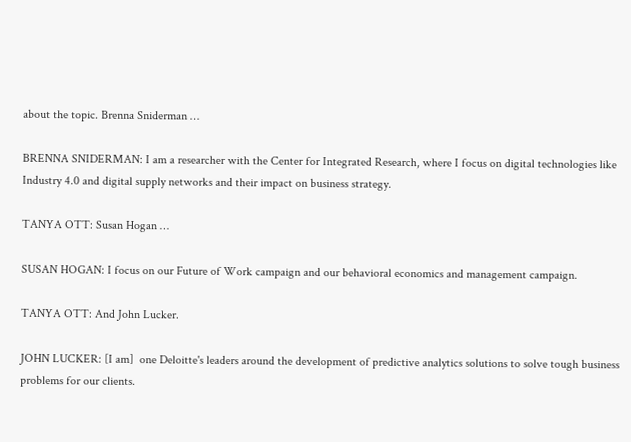about the topic. Brenna Sniderman …

BRENNA SNIDERMAN: I am a researcher with the Center for Integrated Research, where I focus on digital technologies like Industry 4.0 and digital supply networks and their impact on business strategy.

TANYA OTT: Susan Hogan …

SUSAN HOGAN: I focus on our Future of Work campaign and our behavioral economics and management campaign.

TANYA OTT: And John Lucker.

JOHN LUCKER: [I am]  one Deloitte's leaders around the development of predictive analytics solutions to solve tough business problems for our clients.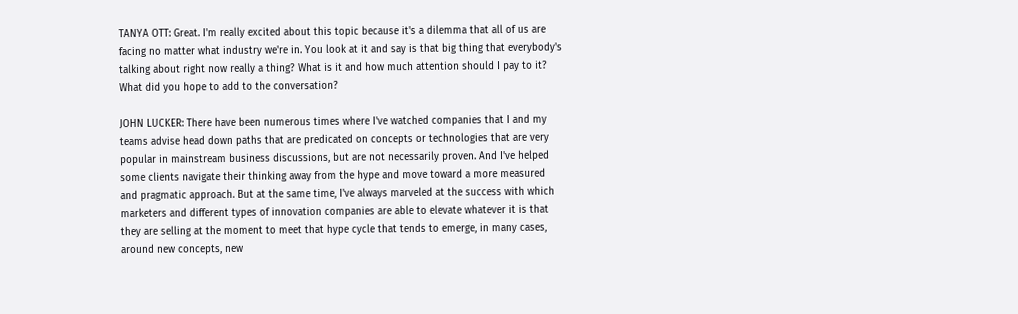TANYA OTT: Great. I'm really excited about this topic because it's a dilemma that all of us are facing no matter what industry we're in. You look at it and say is that big thing that everybody's talking about right now really a thing? What is it and how much attention should I pay to it? What did you hope to add to the conversation?

JOHN LUCKER: There have been numerous times where I've watched companies that I and my teams advise head down paths that are predicated on concepts or technologies that are very popular in mainstream business discussions, but are not necessarily proven. And I've helped some clients navigate their thinking away from the hype and move toward a more measured and pragmatic approach. But at the same time, I've always marveled at the success with which marketers and different types of innovation companies are able to elevate whatever it is that they are selling at the moment to meet that hype cycle that tends to emerge, in many cases, around new concepts, new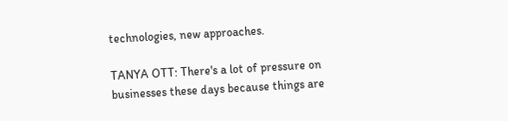technologies, new approaches.

TANYA OTT: There's a lot of pressure on businesses these days because things are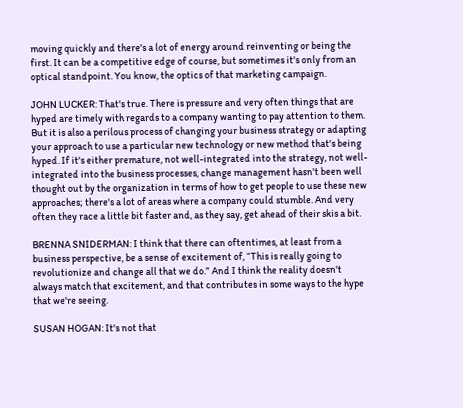moving quickly and there's a lot of energy around reinventing or being the first. It can be a competitive edge of course, but sometimes it's only from an optical standpoint. You know, the optics of that marketing campaign.

JOHN LUCKER: That's true. There is pressure and very often things that are hyped are timely with regards to a company wanting to pay attention to them. But it is also a perilous process of changing your business strategy or adapting your approach to use a particular new technology or new method that's being hyped. If it's either premature, not well-integrated into the strategy, not well-integrated into the business processes, change management hasn't been well thought out by the organization in terms of how to get people to use these new approaches; there's a lot of areas where a company could stumble. And very often they race a little bit faster and, as they say, get ahead of their skis a bit.

BRENNA SNIDERMAN: I think that there can oftentimes, at least from a business perspective, be a sense of excitement of, “This is really going to revolutionize and change all that we do.” And I think the reality doesn't always match that excitement, and that contributes in some ways to the hype that we're seeing.

SUSAN HOGAN: It's not that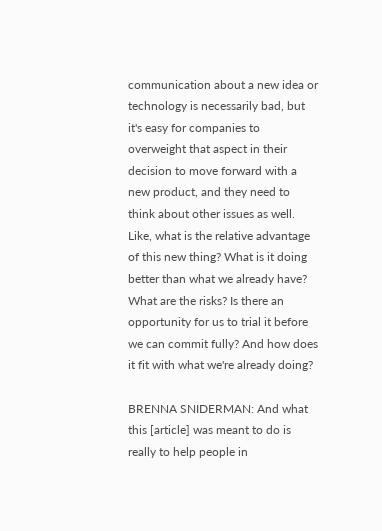communication about a new idea or technology is necessarily bad, but it's easy for companies to overweight that aspect in their decision to move forward with a new product, and they need to think about other issues as well. Like, what is the relative advantage of this new thing? What is it doing better than what we already have? What are the risks? Is there an opportunity for us to trial it before we can commit fully? And how does it fit with what we're already doing?

BRENNA SNIDERMAN: And what this [article] was meant to do is really to help people in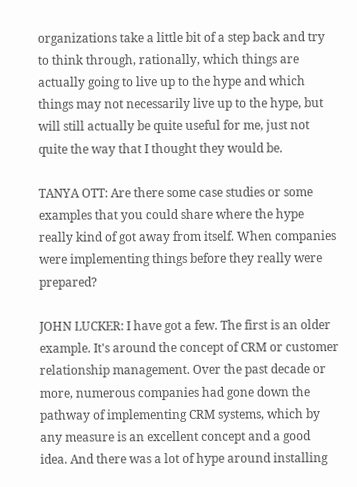organizations take a little bit of a step back and try to think through, rationally, which things are actually going to live up to the hype and which things may not necessarily live up to the hype, but will still actually be quite useful for me, just not quite the way that I thought they would be.

TANYA OTT: Are there some case studies or some examples that you could share where the hype really kind of got away from itself. When companies were implementing things before they really were prepared?

JOHN LUCKER: I have got a few. The first is an older example. It's around the concept of CRM or customer relationship management. Over the past decade or more, numerous companies had gone down the pathway of implementing CRM systems, which by any measure is an excellent concept and a good idea. And there was a lot of hype around installing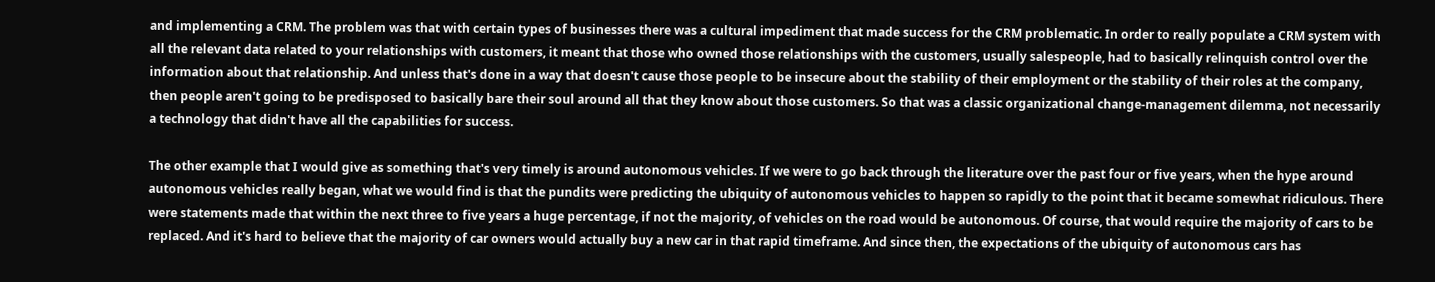and implementing a CRM. The problem was that with certain types of businesses there was a cultural impediment that made success for the CRM problematic. In order to really populate a CRM system with all the relevant data related to your relationships with customers, it meant that those who owned those relationships with the customers, usually salespeople, had to basically relinquish control over the information about that relationship. And unless that's done in a way that doesn't cause those people to be insecure about the stability of their employment or the stability of their roles at the company, then people aren't going to be predisposed to basically bare their soul around all that they know about those customers. So that was a classic organizational change-management dilemma, not necessarily a technology that didn't have all the capabilities for success.

The other example that I would give as something that's very timely is around autonomous vehicles. If we were to go back through the literature over the past four or five years, when the hype around autonomous vehicles really began, what we would find is that the pundits were predicting the ubiquity of autonomous vehicles to happen so rapidly to the point that it became somewhat ridiculous. There were statements made that within the next three to five years a huge percentage, if not the majority, of vehicles on the road would be autonomous. Of course, that would require the majority of cars to be replaced. And it's hard to believe that the majority of car owners would actually buy a new car in that rapid timeframe. And since then, the expectations of the ubiquity of autonomous cars has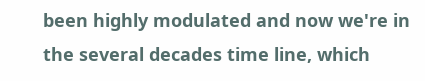been highly modulated and now we're in the several decades time line, which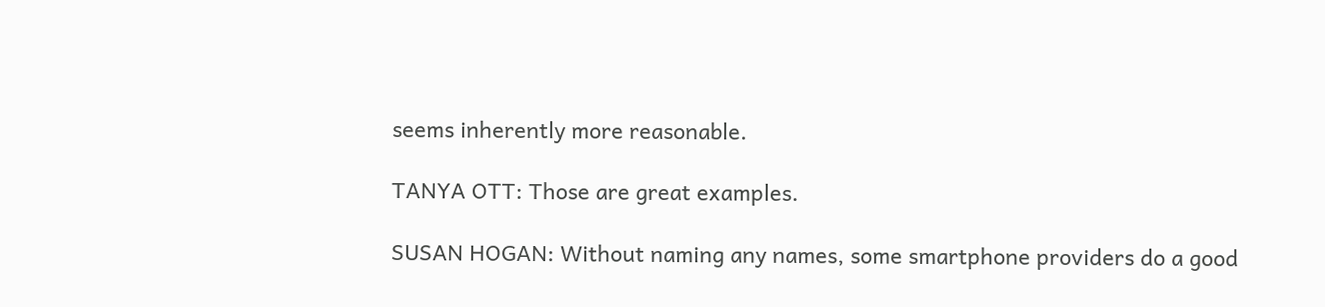seems inherently more reasonable.

TANYA OTT: Those are great examples.

SUSAN HOGAN: Without naming any names, some smartphone providers do a good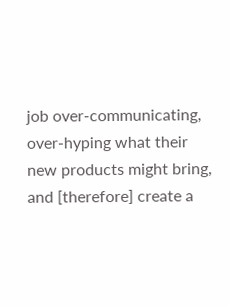job over-communicating, over-hyping what their new products might bring, and [therefore] create a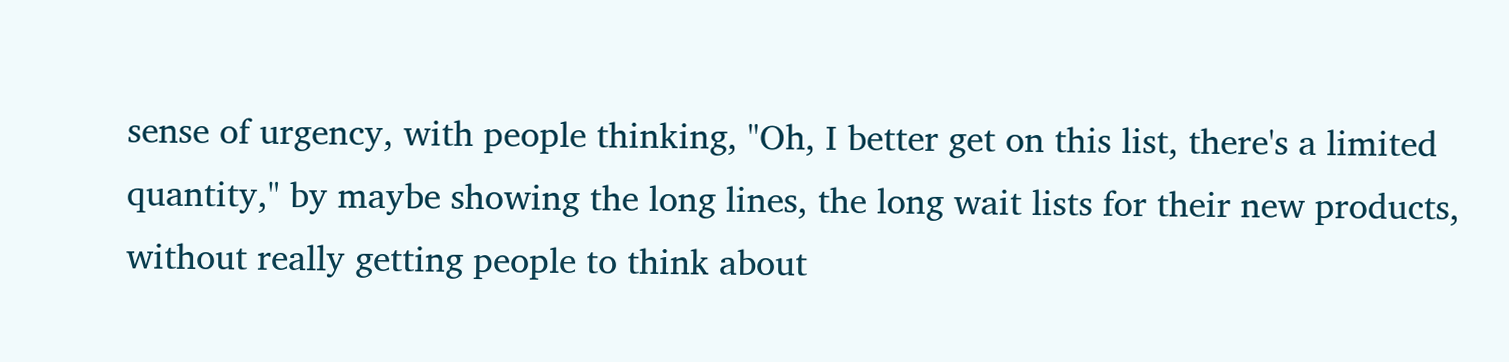sense of urgency, with people thinking, "Oh, I better get on this list, there's a limited quantity," by maybe showing the long lines, the long wait lists for their new products, without really getting people to think about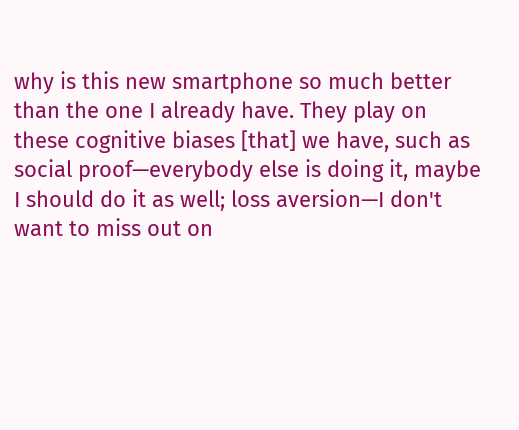why is this new smartphone so much better than the one I already have. They play on these cognitive biases [that] we have, such as social proof—everybody else is doing it, maybe I should do it as well; loss aversion—I don't want to miss out on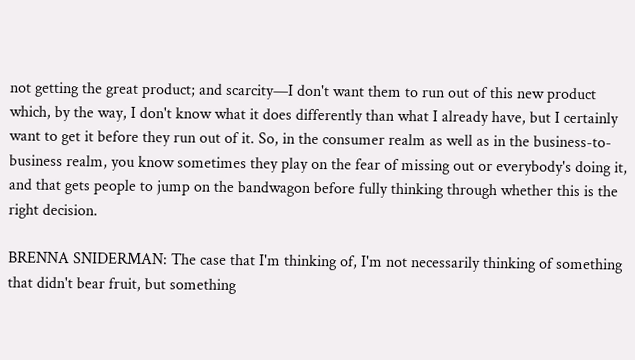not getting the great product; and scarcity—I don't want them to run out of this new product which, by the way, I don't know what it does differently than what I already have, but I certainly want to get it before they run out of it. So, in the consumer realm as well as in the business-to-business realm, you know sometimes they play on the fear of missing out or everybody's doing it, and that gets people to jump on the bandwagon before fully thinking through whether this is the right decision.

BRENNA SNIDERMAN: The case that I'm thinking of, I'm not necessarily thinking of something that didn't bear fruit, but something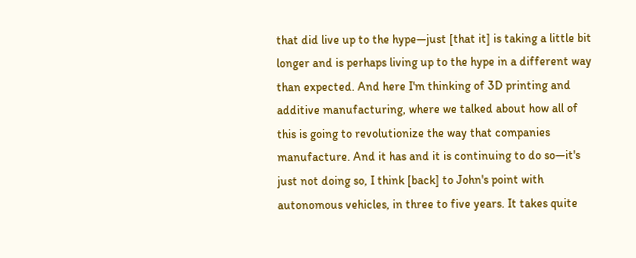that did live up to the hype—just [that it] is taking a little bit longer and is perhaps living up to the hype in a different way than expected. And here I'm thinking of 3D printing and additive manufacturing, where we talked about how all of this is going to revolutionize the way that companies manufacture. And it has and it is continuing to do so—it's just not doing so, I think [back] to John's point with autonomous vehicles, in three to five years. It takes quite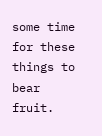some time for these things to bear fruit.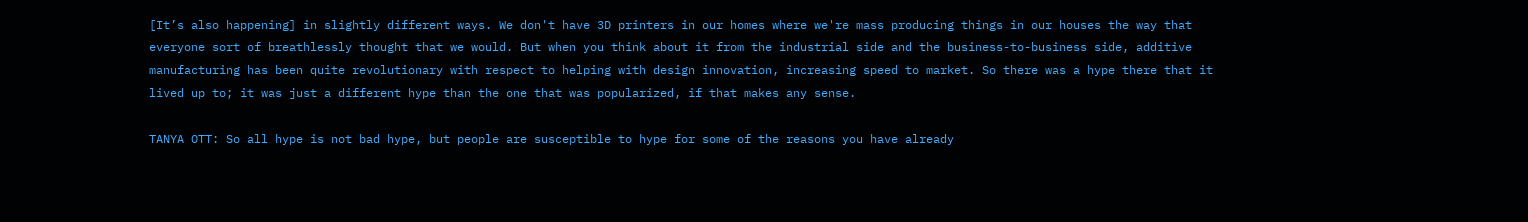[It’s also happening] in slightly different ways. We don't have 3D printers in our homes where we're mass producing things in our houses the way that everyone sort of breathlessly thought that we would. But when you think about it from the industrial side and the business-to-business side, additive manufacturing has been quite revolutionary with respect to helping with design innovation, increasing speed to market. So there was a hype there that it lived up to; it was just a different hype than the one that was popularized, if that makes any sense.

TANYA OTT: So all hype is not bad hype, but people are susceptible to hype for some of the reasons you have already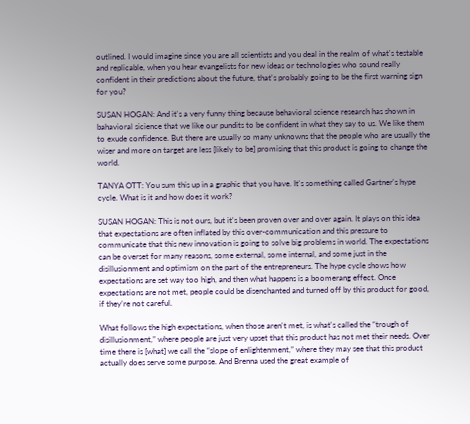outlined. I would imagine since you are all scientists and you deal in the realm of what's testable and replicable, when you hear evangelists for new ideas or technologies who sound really confident in their predictions about the future, that's probably going to be the first warning sign for you?

SUSAN HOGAN: And it's a very funny thing because behavioral science research has shown in bahavioral sicience that we like our pundits to be confident in what they say to us. We like them to exude confidence. But there are usually so many unknowns that the people who are usually the wiser and more on target are less [likely to be] promising that this product is going to change the world.

TANYA OTT: You sum this up in a graphic that you have. It's something called Gartner's hype cycle. What is it and how does it work?

SUSAN HOGAN: This is not ours, but it's been proven over and over again. It plays on this idea that expectations are often inflated by this over-communication and this pressure to communicate that this new innovation is going to solve big problems in world. The expectations can be overset for many reasons, some external, some internal, and some just in the disillusionment and optimism on the part of the entrepreneurs. The hype cycle shows how expectations are set way too high, and then what happens is a boomerang effect. Once expectations are not met, people could be disenchanted and turned off by this product for good, if they’re not careful.

What follows the high expectations, when those aren't met, is what's called the “trough of disillusionment,” where people are just very upset that this product has not met their needs. Over time there is [what] we call the “slope of enlightenment,” where they may see that this product actually does serve some purpose. And Brenna used the great example of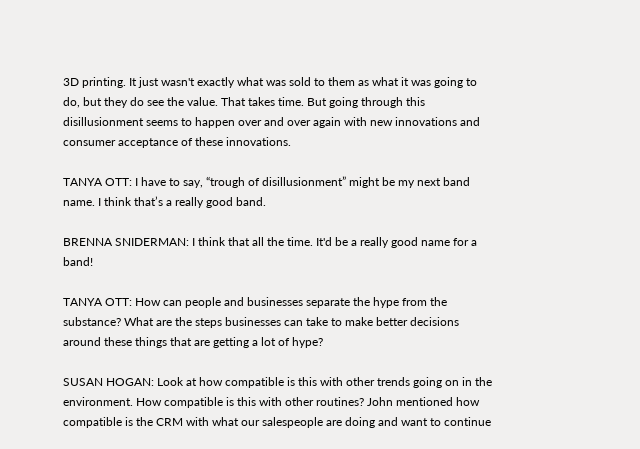3D printing. It just wasn't exactly what was sold to them as what it was going to do, but they do see the value. That takes time. But going through this disillusionment seems to happen over and over again with new innovations and consumer acceptance of these innovations.

TANYA OTT: I have to say, “trough of disillusionment” might be my next band name. I think that’s a really good band.

BRENNA SNIDERMAN: I think that all the time. It'd be a really good name for a band!

TANYA OTT: How can people and businesses separate the hype from the substance? What are the steps businesses can take to make better decisions around these things that are getting a lot of hype?

SUSAN HOGAN: Look at how compatible is this with other trends going on in the environment. How compatible is this with other routines? John mentioned how compatible is the CRM with what our salespeople are doing and want to continue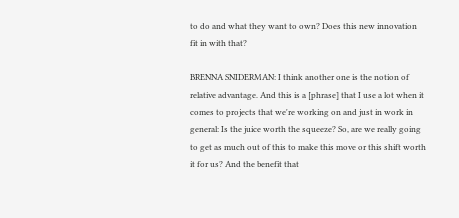to do and what they want to own? Does this new innovation fit in with that?

BRENNA SNIDERMAN: I think another one is the notion of relative advantage. And this is a [phrase] that I use a lot when it comes to projects that we're working on and just in work in general: Is the juice worth the squeeze? So, are we really going to get as much out of this to make this move or this shift worth it for us? And the benefit that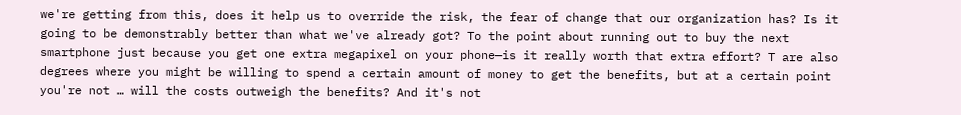we're getting from this, does it help us to override the risk, the fear of change that our organization has? Is it going to be demonstrably better than what we've already got? To the point about running out to buy the next smartphone just because you get one extra megapixel on your phone—is it really worth that extra effort? T are also degrees where you might be willing to spend a certain amount of money to get the benefits, but at a certain point you're not … will the costs outweigh the benefits? And it's not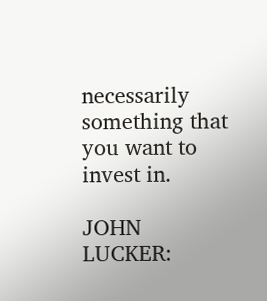necessarily something that you want to invest in.

JOHN LUCKER: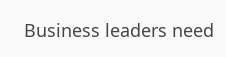Business leaders need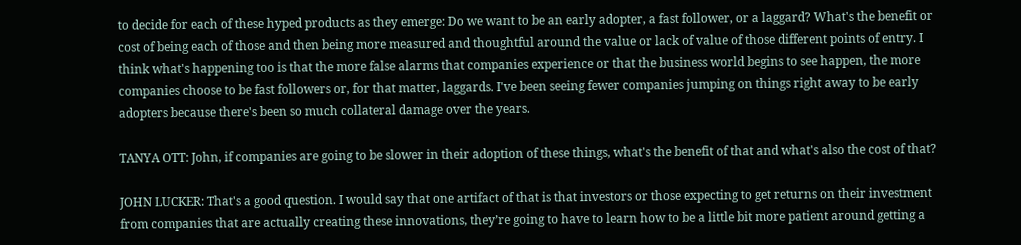to decide for each of these hyped products as they emerge: Do we want to be an early adopter, a fast follower, or a laggard? What's the benefit or cost of being each of those and then being more measured and thoughtful around the value or lack of value of those different points of entry. I think what's happening too is that the more false alarms that companies experience or that the business world begins to see happen, the more companies choose to be fast followers or, for that matter, laggards. I've been seeing fewer companies jumping on things right away to be early adopters because there's been so much collateral damage over the years.

TANYA OTT: John, if companies are going to be slower in their adoption of these things, what's the benefit of that and what's also the cost of that?

JOHN LUCKER: That's a good question. I would say that one artifact of that is that investors or those expecting to get returns on their investment from companies that are actually creating these innovations, they’re going to have to learn how to be a little bit more patient around getting a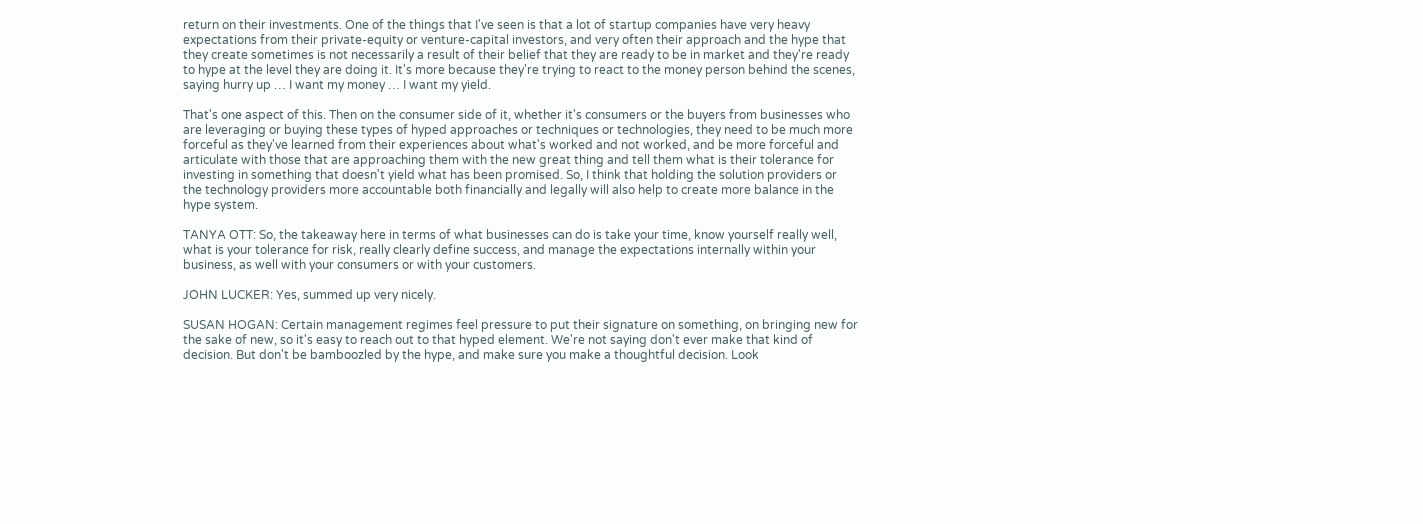return on their investments. One of the things that I've seen is that a lot of startup companies have very heavy expectations from their private-equity or venture-capital investors, and very often their approach and the hype that they create sometimes is not necessarily a result of their belief that they are ready to be in market and they're ready to hype at the level they are doing it. It's more because they're trying to react to the money person behind the scenes, saying hurry up … I want my money … I want my yield.

That's one aspect of this. Then on the consumer side of it, whether it's consumers or the buyers from businesses who are leveraging or buying these types of hyped approaches or techniques or technologies, they need to be much more forceful as they've learned from their experiences about what's worked and not worked, and be more forceful and articulate with those that are approaching them with the new great thing and tell them what is their tolerance for investing in something that doesn't yield what has been promised. So, I think that holding the solution providers or the technology providers more accountable both financially and legally will also help to create more balance in the hype system.

TANYA OTT: So, the takeaway here in terms of what businesses can do is take your time, know yourself really well, what is your tolerance for risk, really clearly define success, and manage the expectations internally within your business, as well with your consumers or with your customers.

JOHN LUCKER: Yes, summed up very nicely.

SUSAN HOGAN: Certain management regimes feel pressure to put their signature on something, on bringing new for the sake of new, so it's easy to reach out to that hyped element. We're not saying don't ever make that kind of decision. But don't be bamboozled by the hype, and make sure you make a thoughtful decision. Look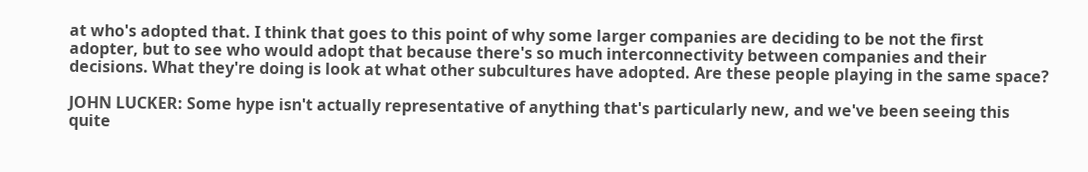at who's adopted that. I think that goes to this point of why some larger companies are deciding to be not the first adopter, but to see who would adopt that because there's so much interconnectivity between companies and their decisions. What they're doing is look at what other subcultures have adopted. Are these people playing in the same space?

JOHN LUCKER: Some hype isn't actually representative of anything that's particularly new, and we've been seeing this quite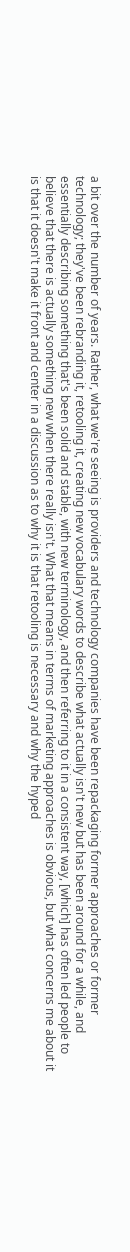a bit over the number of years. Rather, what we're seeing is providers and technology companies have been repackaging former approaches or former technology; they've been rebranding it, retooling it, creating new vocabulary words to describe what actually isn't new but has been around for a while, and essentially describing something that's been solid and stable, with new terminology, and then referring to it in a consistent way, [which] has often led people to believe that there is actually something new when there really isn't. What that means in terms of marketing approaches is obvious, but what concerns me about it is that it doesn't make it front and center in a discussion as to why it is that retooling is necessary and why the hyped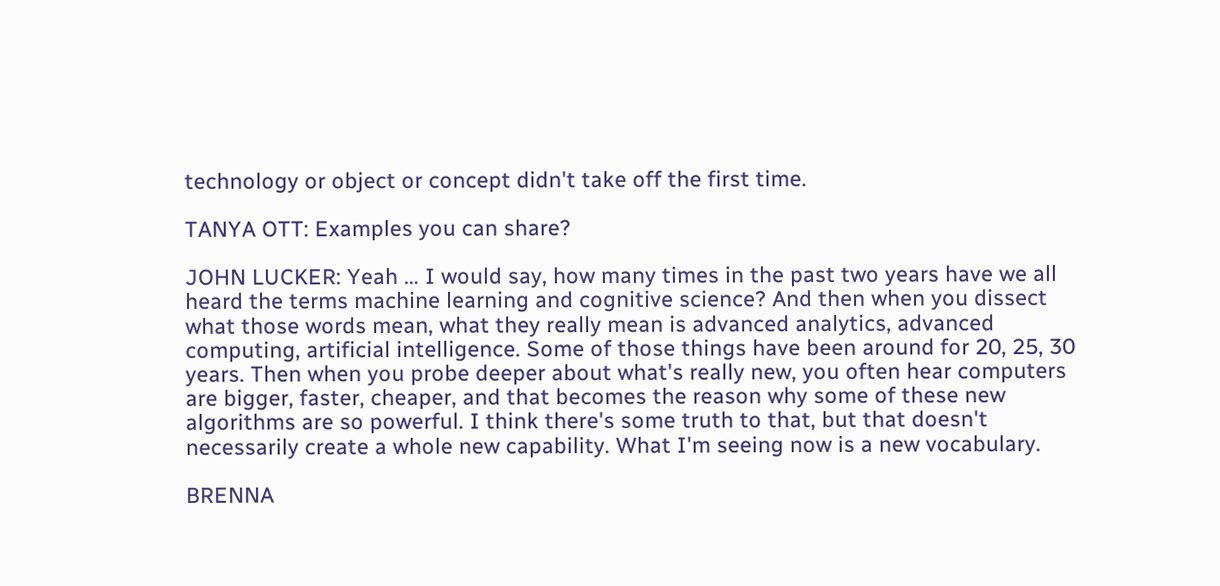technology or object or concept didn't take off the first time.

TANYA OTT: Examples you can share?

JOHN LUCKER: Yeah … I would say, how many times in the past two years have we all heard the terms machine learning and cognitive science? And then when you dissect what those words mean, what they really mean is advanced analytics, advanced computing, artificial intelligence. Some of those things have been around for 20, 25, 30 years. Then when you probe deeper about what's really new, you often hear computers are bigger, faster, cheaper, and that becomes the reason why some of these new algorithms are so powerful. I think there's some truth to that, but that doesn't necessarily create a whole new capability. What I'm seeing now is a new vocabulary.

BRENNA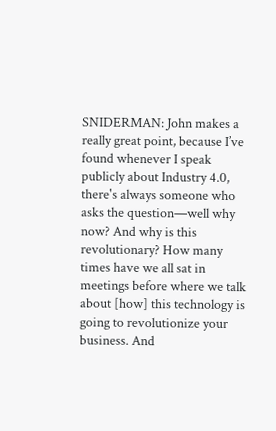SNIDERMAN: John makes a really great point, because I’ve found whenever I speak publicly about Industry 4.0, there's always someone who asks the question—well why now? And why is this revolutionary? How many times have we all sat in meetings before where we talk about [how] this technology is going to revolutionize your business. And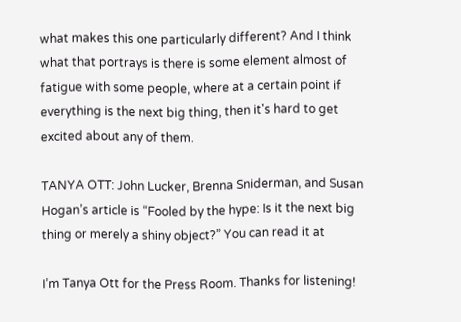what makes this one particularly different? And I think what that portrays is there is some element almost of fatigue with some people, where at a certain point if everything is the next big thing, then it's hard to get excited about any of them.

TANYA OTT: John Lucker, Brenna Sniderman, and Susan Hogan’s article is “Fooled by the hype: Is it the next big thing or merely a shiny object?” You can read it at

I’m Tanya Ott for the Press Room. Thanks for listening!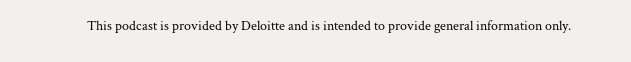This podcast is provided by Deloitte and is intended to provide general information only.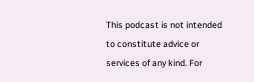This podcast is not intended to constitute advice or services of any kind. For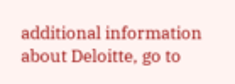additional information about Deloitte, go to